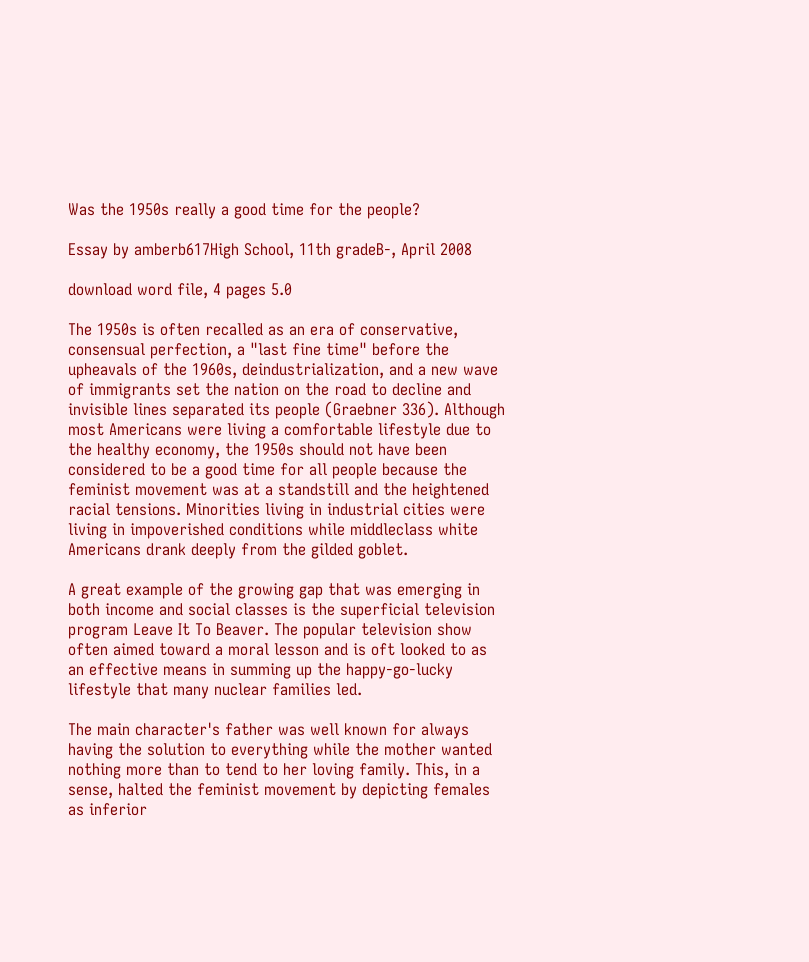Was the 1950s really a good time for the people?

Essay by amberb617High School, 11th gradeB-, April 2008

download word file, 4 pages 5.0

The 1950s is often recalled as an era of conservative, consensual perfection, a "last fine time" before the upheavals of the 1960s, deindustrialization, and a new wave of immigrants set the nation on the road to decline and invisible lines separated its people (Graebner 336). Although most Americans were living a comfortable lifestyle due to the healthy economy, the 1950s should not have been considered to be a good time for all people because the feminist movement was at a standstill and the heightened racial tensions. Minorities living in industrial cities were living in impoverished conditions while middleclass white Americans drank deeply from the gilded goblet.

A great example of the growing gap that was emerging in both income and social classes is the superficial television program Leave It To Beaver. The popular television show often aimed toward a moral lesson and is oft looked to as an effective means in summing up the happy-go-lucky lifestyle that many nuclear families led.

The main character's father was well known for always having the solution to everything while the mother wanted nothing more than to tend to her loving family. This, in a sense, halted the feminist movement by depicting females as inferior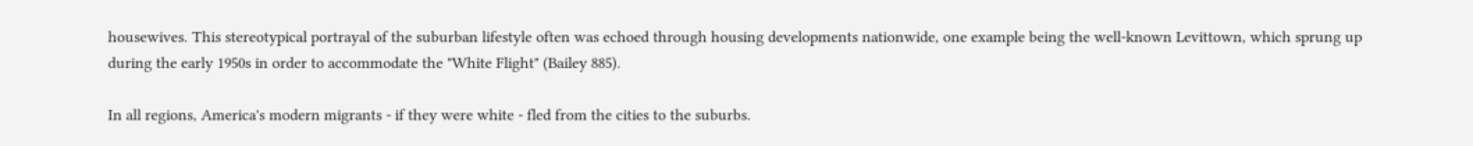housewives. This stereotypical portrayal of the suburban lifestyle often was echoed through housing developments nationwide, one example being the well-known Levittown, which sprung up during the early 1950s in order to accommodate the "White Flight" (Bailey 885).

In all regions, America's modern migrants - if they were white - fled from the cities to the suburbs.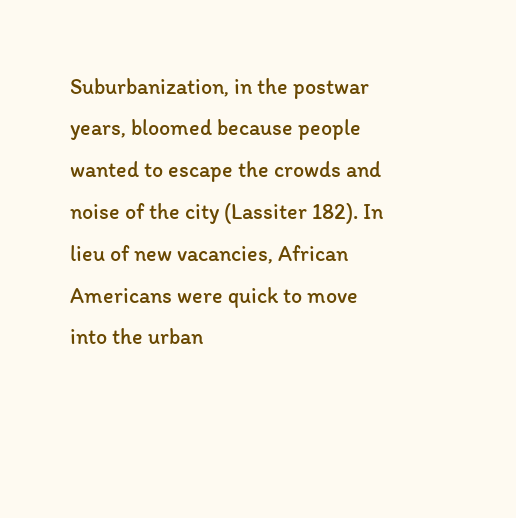Suburbanization, in the postwar years, bloomed because people wanted to escape the crowds and noise of the city (Lassiter 182). In lieu of new vacancies, African Americans were quick to move into the urban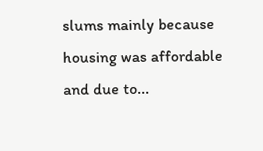slums mainly because housing was affordable and due to...